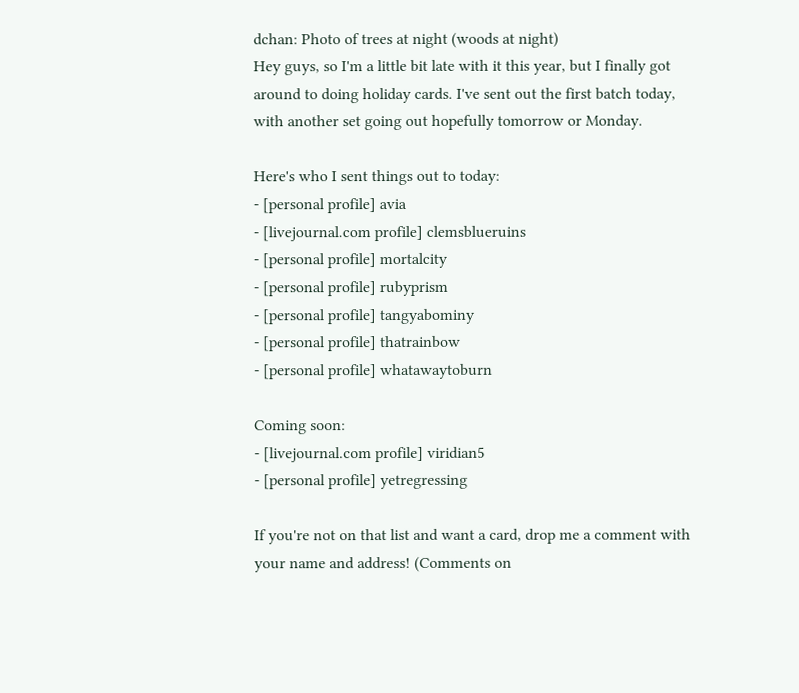dchan: Photo of trees at night (woods at night)
Hey guys, so I'm a little bit late with it this year, but I finally got around to doing holiday cards. I've sent out the first batch today, with another set going out hopefully tomorrow or Monday.

Here's who I sent things out to today:
- [personal profile] avia
- [livejournal.com profile] clemsblueruins
- [personal profile] mortalcity
- [personal profile] rubyprism
- [personal profile] tangyabominy
- [personal profile] thatrainbow
- [personal profile] whatawaytoburn

Coming soon:
- [livejournal.com profile] viridian5
- [personal profile] yetregressing

If you're not on that list and want a card, drop me a comment with your name and address! (Comments on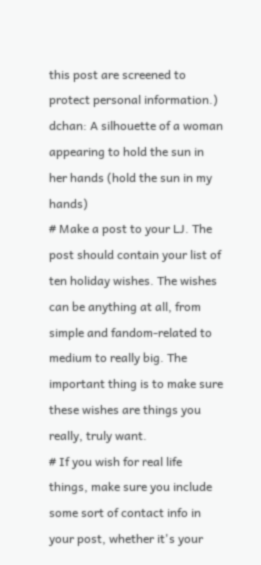this post are screened to protect personal information.)
dchan: A silhouette of a woman appearing to hold the sun in her hands (hold the sun in my hands)
# Make a post to your LJ. The post should contain your list of ten holiday wishes. The wishes can be anything at all, from simple and fandom-related to medium to really big. The important thing is to make sure these wishes are things you really, truly want.
# If you wish for real life things, make sure you include some sort of contact info in your post, whether it's your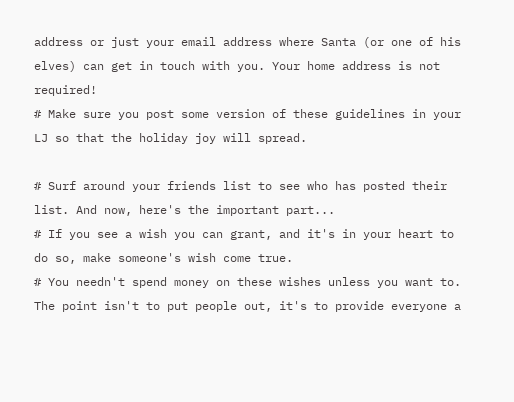address or just your email address where Santa (or one of his elves) can get in touch with you. Your home address is not required!
# Make sure you post some version of these guidelines in your LJ so that the holiday joy will spread.

# Surf around your friends list to see who has posted their list. And now, here's the important part...
# If you see a wish you can grant, and it's in your heart to do so, make someone's wish come true.
# You needn't spend money on these wishes unless you want to. The point isn't to put people out, it's to provide everyone a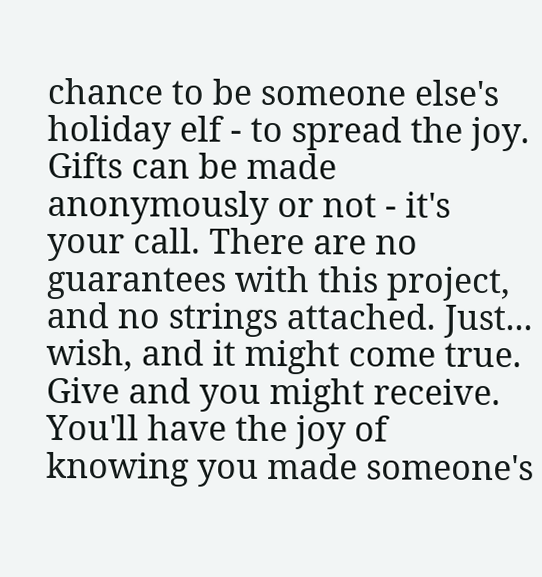chance to be someone else's holiday elf - to spread the joy. Gifts can be made anonymously or not - it's your call. There are no guarantees with this project, and no strings attached. Just... wish, and it might come true. Give and you might receive. You'll have the joy of knowing you made someone's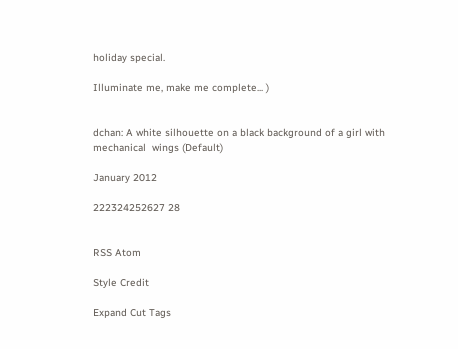holiday special.

Illuminate me, make me complete... )


dchan: A white silhouette on a black background of a girl with mechanical  wings (Default)

January 2012

222324252627 28


RSS Atom

Style Credit

Expand Cut Tags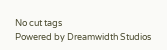No cut tags
Powered by Dreamwidth Studios